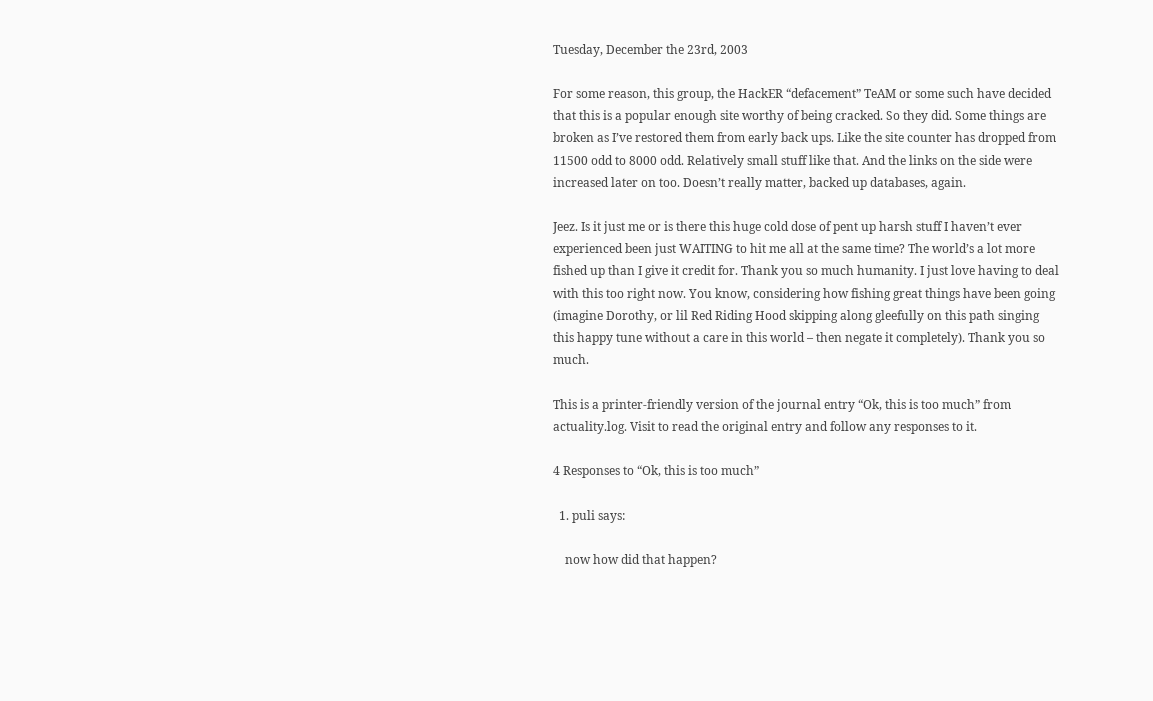Tuesday, December the 23rd, 2003

For some reason, this group, the HackER “defacement” TeAM or some such have decided that this is a popular enough site worthy of being cracked. So they did. Some things are broken as I’ve restored them from early back ups. Like the site counter has dropped from 11500 odd to 8000 odd. Relatively small stuff like that. And the links on the side were increased later on too. Doesn’t really matter, backed up databases, again.

Jeez. Is it just me or is there this huge cold dose of pent up harsh stuff I haven’t ever experienced been just WAITING to hit me all at the same time? The world’s a lot more fished up than I give it credit for. Thank you so much humanity. I just love having to deal with this too right now. You know, considering how fishing great things have been going (imagine Dorothy, or lil Red Riding Hood skipping along gleefully on this path singing this happy tune without a care in this world – then negate it completely). Thank you so much.

This is a printer-friendly version of the journal entry “Ok, this is too much” from actuality.log. Visit to read the original entry and follow any responses to it.

4 Responses to “Ok, this is too much”

  1. puli says:

    now how did that happen?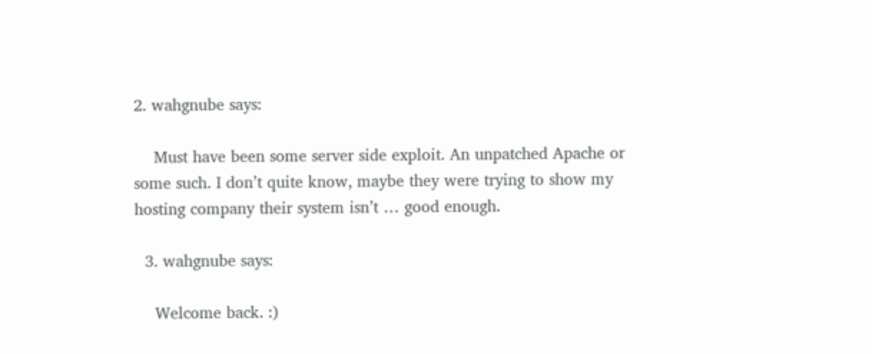2. wahgnube says:

    Must have been some server side exploit. An unpatched Apache or some such. I don’t quite know, maybe they were trying to show my hosting company their system isn’t … good enough.

  3. wahgnube says:

    Welcome back. :)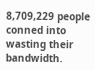8,709,229 people conned into wasting their bandwidth.